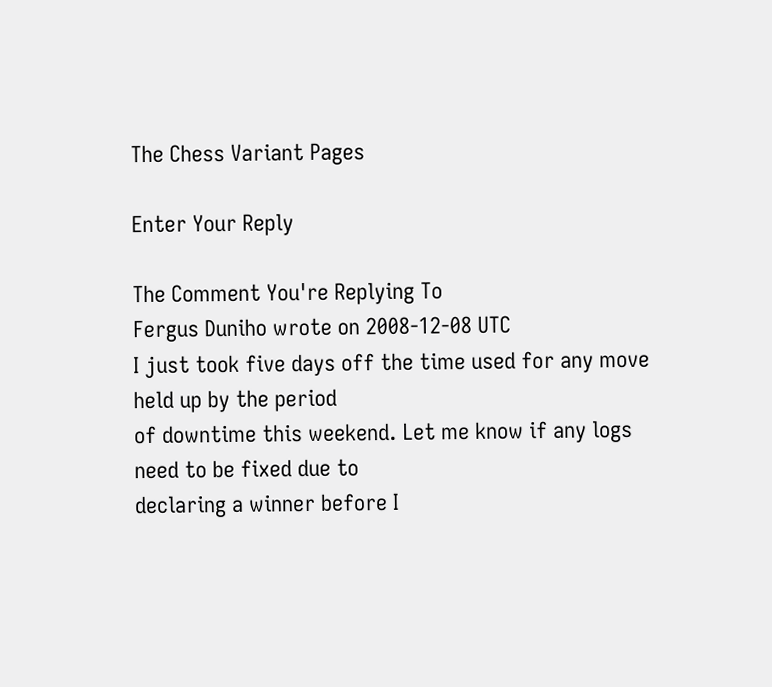The Chess Variant Pages

Enter Your Reply

The Comment You're Replying To
Fergus Duniho wrote on 2008-12-08 UTC
I just took five days off the time used for any move held up by the period
of downtime this weekend. Let me know if any logs need to be fixed due to
declaring a winner before I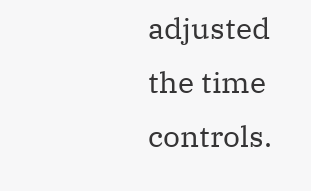adjusted the time controls.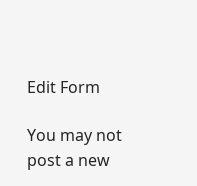Edit Form

You may not post a new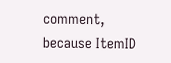comment, because ItemID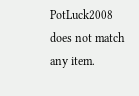PotLuck2008 does not match any item.